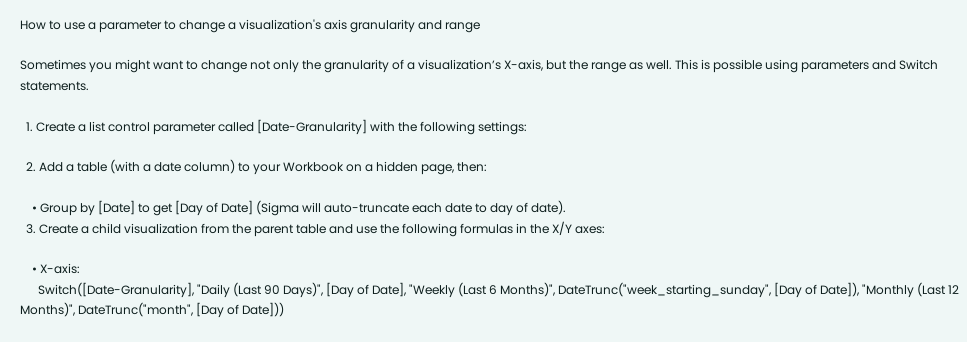How to use a parameter to change a visualization's axis granularity and range

Sometimes you might want to change not only the granularity of a visualization’s X-axis, but the range as well. This is possible using parameters and Switch statements.

  1. Create a list control parameter called [Date-Granularity] with the following settings:

  2. Add a table (with a date column) to your Workbook on a hidden page, then:

    • Group by [Date] to get [Day of Date] (Sigma will auto-truncate each date to day of date).
  3. Create a child visualization from the parent table and use the following formulas in the X/Y axes:

    • X-axis:
      Switch([Date-Granularity], "Daily (Last 90 Days)", [Day of Date], "Weekly (Last 6 Months)", DateTrunc("week_starting_sunday", [Day of Date]), "Monthly (Last 12 Months)", DateTrunc("month", [Day of Date]))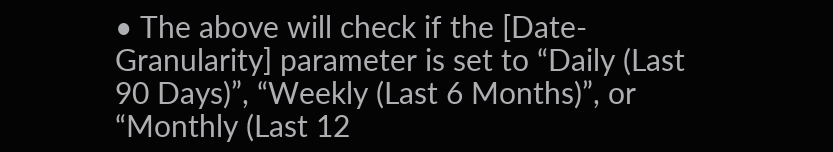• The above will check if the [Date-Granularity] parameter is set to “Daily (Last 90 Days)”, “Weekly (Last 6 Months)”, or “Monthly (Last 12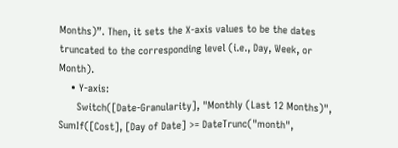Months)”. Then, it sets the X-axis values to be the dates truncated to the corresponding level (i.e., Day, Week, or Month).
    • Y-axis:
      Switch([Date-Granularity], "Monthly (Last 12 Months)", SumIf([Cost], [Day of Date] >= DateTrunc("month",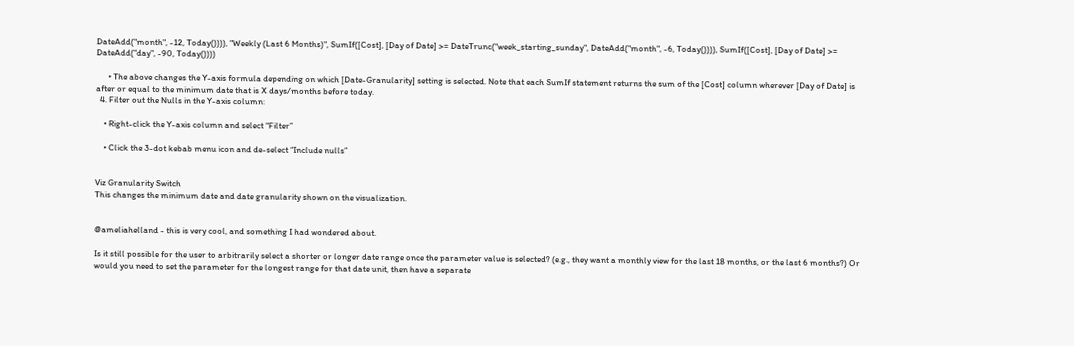DateAdd("month", -12, Today()))), "Weekly (Last 6 Months)", SumIf([Cost], [Day of Date] >= DateTrunc("week_starting_sunday", DateAdd("month", -6, Today()))), SumIf([Cost], [Day of Date] >= DateAdd("day", -90, Today())))

      • The above changes the Y-axis formula depending on which [Date-Granularity] setting is selected. Note that each SumIf statement returns the sum of the [Cost] column wherever [Day of Date] is after or equal to the minimum date that is X days/months before today.
  4. Filter out the Nulls in the Y-axis column:

    • Right-click the Y-axis column and select “Filter”

    • Click the 3-dot kebab menu icon and de-select “Include nulls”


Viz Granularity Switch
This changes the minimum date and date granularity shown on the visualization.


@ameliahelland - this is very cool, and something I had wondered about.

Is it still possible for the user to arbitrarily select a shorter or longer date range once the parameter value is selected? (e.g., they want a monthly view for the last 18 months, or the last 6 months?) Or would you need to set the parameter for the longest range for that date unit, then have a separate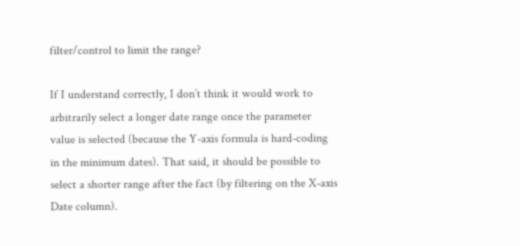filter/control to limit the range?

If I understand correctly, I don’t think it would work to arbitrarily select a longer date range once the parameter value is selected (because the Y-axis formula is hard-coding in the minimum dates). That said, it should be possible to select a shorter range after the fact (by filtering on the X-axis Date column).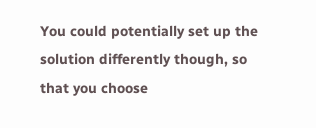You could potentially set up the solution differently though, so that you choose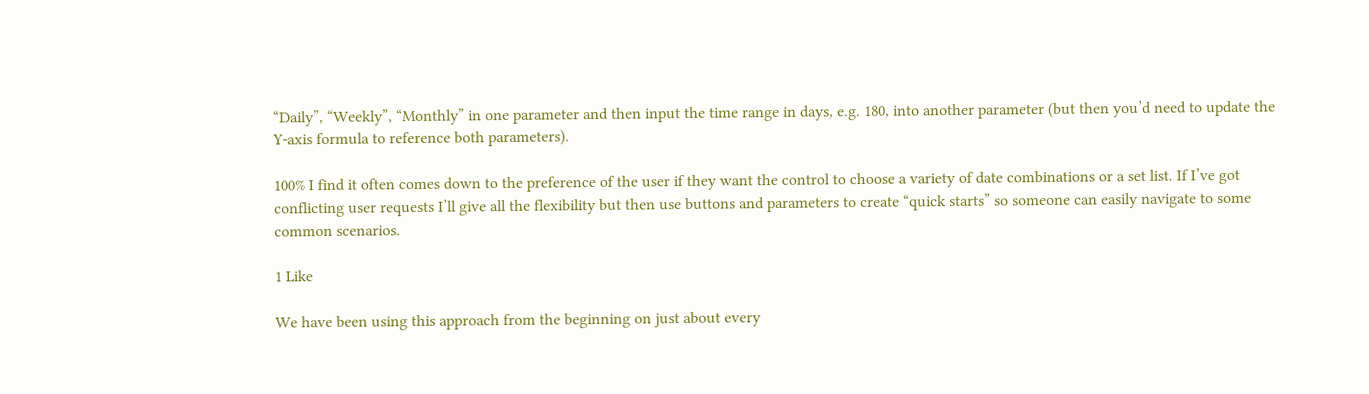“Daily”, “Weekly”, “Monthly” in one parameter and then input the time range in days, e.g. 180, into another parameter (but then you’d need to update the Y-axis formula to reference both parameters).

100% I find it often comes down to the preference of the user if they want the control to choose a variety of date combinations or a set list. If I’ve got conflicting user requests I’ll give all the flexibility but then use buttons and parameters to create “quick starts” so someone can easily navigate to some common scenarios.

1 Like

We have been using this approach from the beginning on just about every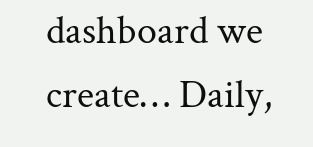dashboard we create… Daily,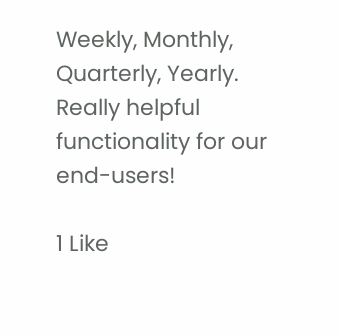Weekly, Monthly, Quarterly, Yearly. Really helpful functionality for our end-users!

1 Like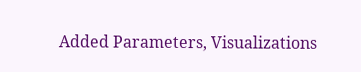Added Parameters, Visualizations